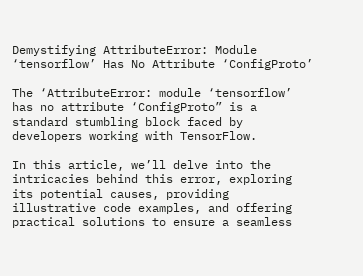Demystifying AttributeError: Module ‘tensorflow’ Has No Attribute ‘ConfigProto’

The ‘AttributeError: module ‘tensorflow’ has no attribute ‘ConfigProto” is a standard stumbling block faced by developers working with TensorFlow.

In this article, we’ll delve into the intricacies behind this error, exploring its potential causes, providing illustrative code examples, and offering practical solutions to ensure a seamless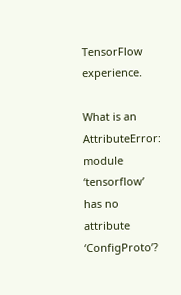TensorFlow experience.

What is an AttributeError: module ‘tensorflow’ has no attribute ‘ConfigProto’?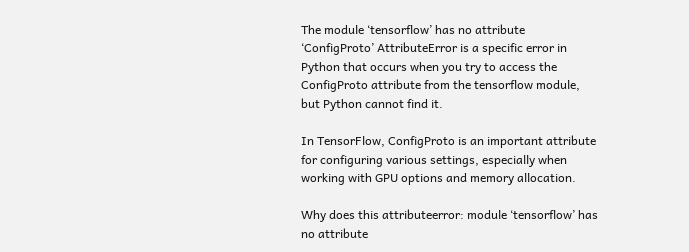The module ‘tensorflow’ has no attribute ‘ConfigProto’ AttributeError is a specific error in Python that occurs when you try to access the ConfigProto attribute from the tensorflow module, but Python cannot find it.

In TensorFlow, ConfigProto is an important attribute for configuring various settings, especially when working with GPU options and memory allocation.

Why does this attributeerror: module ‘tensorflow’ has no attribute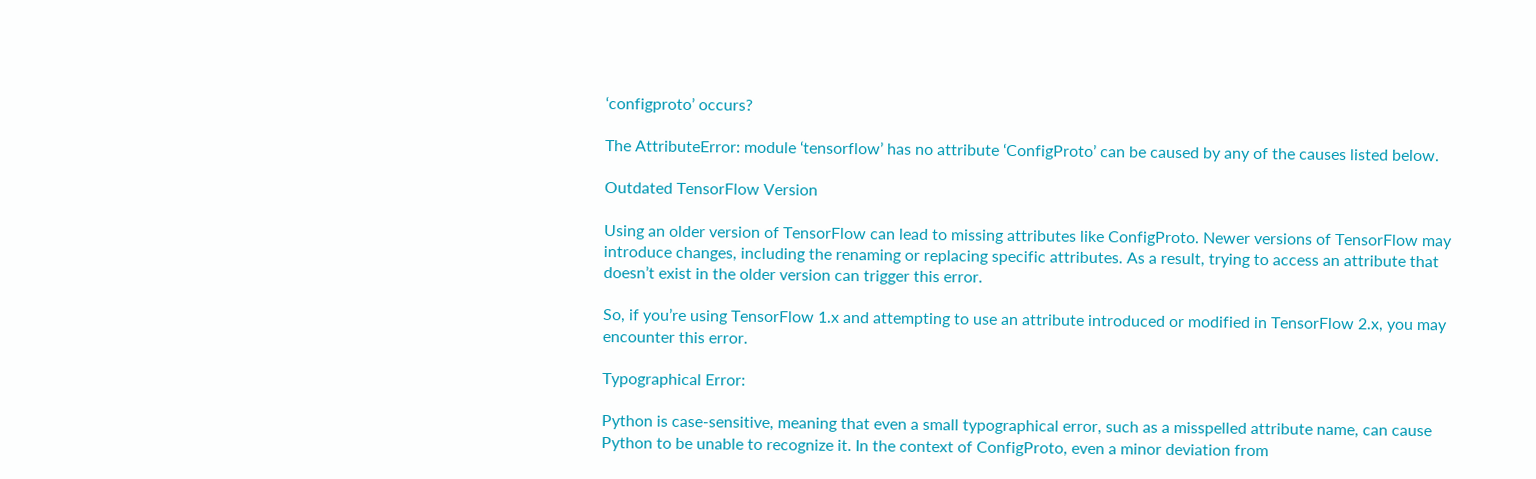‘configproto’ occurs?

The AttributeError: module ‘tensorflow’ has no attribute ‘ConfigProto’ can be caused by any of the causes listed below.

Outdated TensorFlow Version

Using an older version of TensorFlow can lead to missing attributes like ConfigProto. Newer versions of TensorFlow may introduce changes, including the renaming or replacing specific attributes. As a result, trying to access an attribute that doesn’t exist in the older version can trigger this error.

So, if you’re using TensorFlow 1.x and attempting to use an attribute introduced or modified in TensorFlow 2.x, you may encounter this error.

Typographical Error:

Python is case-sensitive, meaning that even a small typographical error, such as a misspelled attribute name, can cause Python to be unable to recognize it. In the context of ConfigProto, even a minor deviation from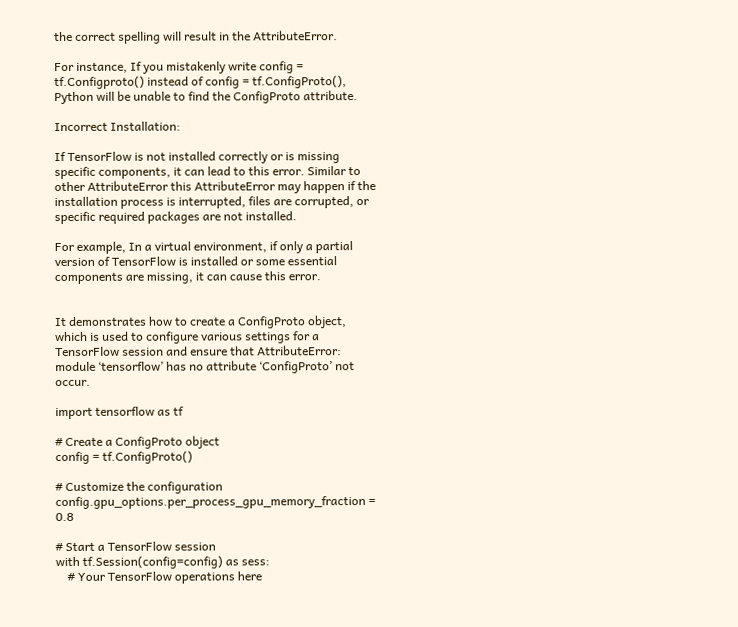the correct spelling will result in the AttributeError.

For instance, If you mistakenly write config = tf.Configproto() instead of config = tf.ConfigProto(), Python will be unable to find the ConfigProto attribute.

Incorrect Installation:

If TensorFlow is not installed correctly or is missing specific components, it can lead to this error. Similar to other AttributeError this AttributeError may happen if the installation process is interrupted, files are corrupted, or specific required packages are not installed.

For example, In a virtual environment, if only a partial version of TensorFlow is installed or some essential components are missing, it can cause this error.


It demonstrates how to create a ConfigProto object, which is used to configure various settings for a TensorFlow session and ensure that AttributeError: module ‘tensorflow’ has no attribute ‘ConfigProto’ not occur.

import tensorflow as tf

# Create a ConfigProto object
config = tf.ConfigProto()

# Customize the configuration
config.gpu_options.per_process_gpu_memory_fraction = 0.8

# Start a TensorFlow session
with tf.Session(config=config) as sess:
    # Your TensorFlow operations here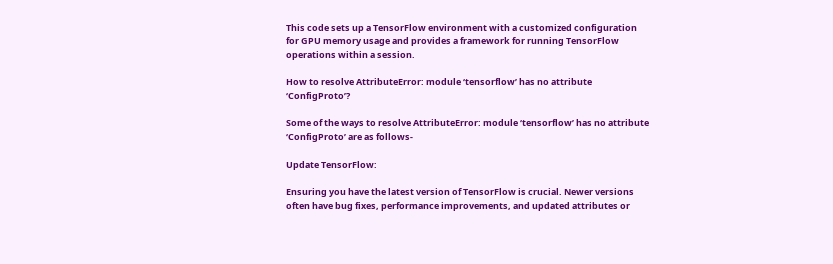This code sets up a TensorFlow environment with a customized configuration for GPU memory usage and provides a framework for running TensorFlow operations within a session.

How to resolve AttributeError: module ‘tensorflow’ has no attribute ‘ConfigProto’?

Some of the ways to resolve AttributeError: module ‘tensorflow’ has no attribute ‘ConfigProto’ are as follows-

Update TensorFlow:

Ensuring you have the latest version of TensorFlow is crucial. Newer versions often have bug fixes, performance improvements, and updated attributes or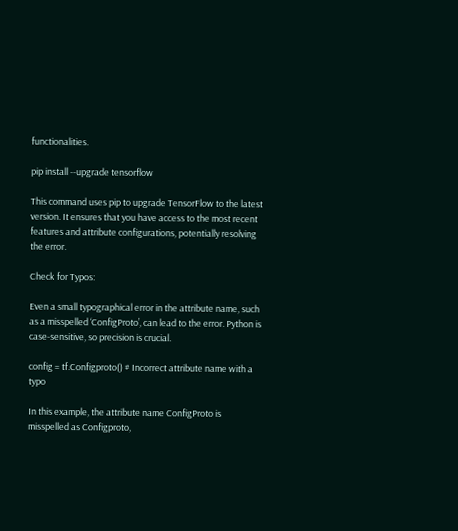functionalities.

pip install --upgrade tensorflow

This command uses pip to upgrade TensorFlow to the latest version. It ensures that you have access to the most recent features and attribute configurations, potentially resolving the error.

Check for Typos:

Even a small typographical error in the attribute name, such as a misspelled ‘ConfigProto’, can lead to the error. Python is case-sensitive, so precision is crucial.

config = tf.Configproto() # Incorrect attribute name with a typo

In this example, the attribute name ConfigProto is misspelled as Configproto,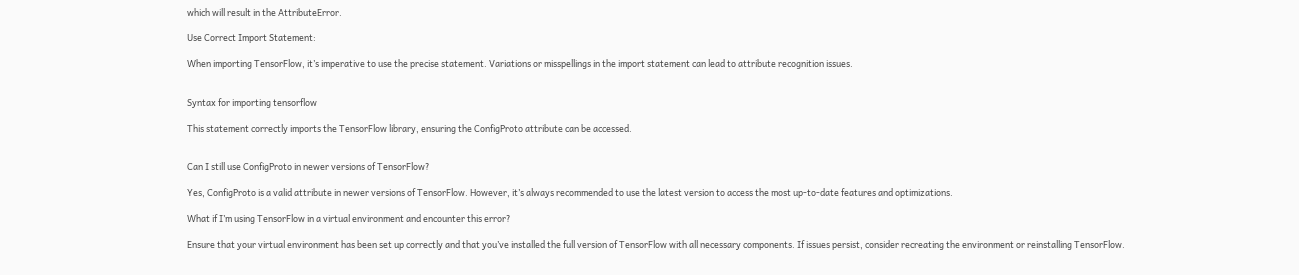which will result in the AttributeError.

Use Correct Import Statement:

When importing TensorFlow, it’s imperative to use the precise statement. Variations or misspellings in the import statement can lead to attribute recognition issues.


Syntax for importing tensorflow

This statement correctly imports the TensorFlow library, ensuring the ConfigProto attribute can be accessed.


Can I still use ConfigProto in newer versions of TensorFlow?

Yes, ConfigProto is a valid attribute in newer versions of TensorFlow. However, it’s always recommended to use the latest version to access the most up-to-date features and optimizations.

What if I’m using TensorFlow in a virtual environment and encounter this error?

Ensure that your virtual environment has been set up correctly and that you’ve installed the full version of TensorFlow with all necessary components. If issues persist, consider recreating the environment or reinstalling TensorFlow.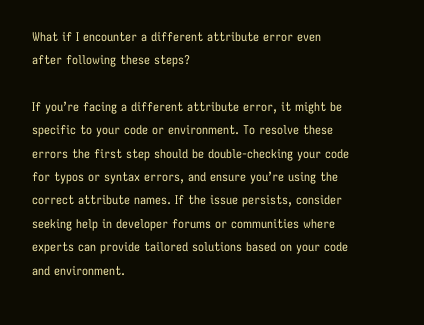What if I encounter a different attribute error even after following these steps?

If you’re facing a different attribute error, it might be specific to your code or environment. To resolve these errors the first step should be double-checking your code for typos or syntax errors, and ensure you’re using the correct attribute names. If the issue persists, consider seeking help in developer forums or communities where experts can provide tailored solutions based on your code and environment.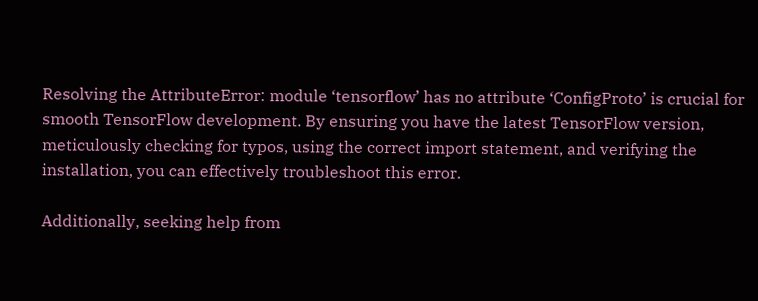Resolving the AttributeError: module ‘tensorflow’ has no attribute ‘ConfigProto’ is crucial for smooth TensorFlow development. By ensuring you have the latest TensorFlow version, meticulously checking for typos, using the correct import statement, and verifying the installation, you can effectively troubleshoot this error.

Additionally, seeking help from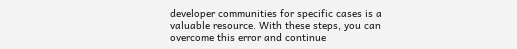developer communities for specific cases is a valuable resource. With these steps, you can overcome this error and continue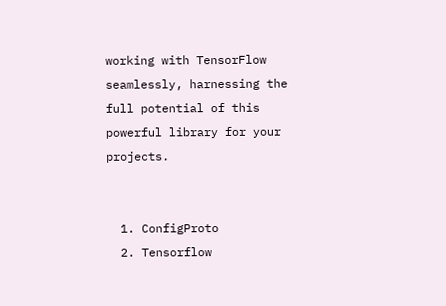working with TensorFlow seamlessly, harnessing the full potential of this powerful library for your projects.


  1. ConfigProto
  2. Tensorflow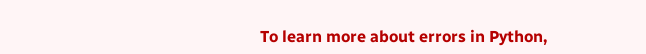To learn more about errors in Python,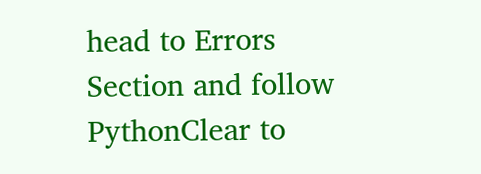head to Errors Section and follow PythonClear to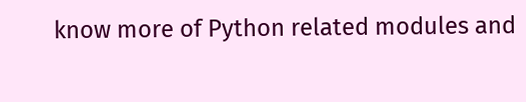know more of Python related modules and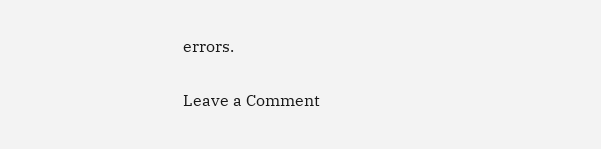errors.

Leave a Comment